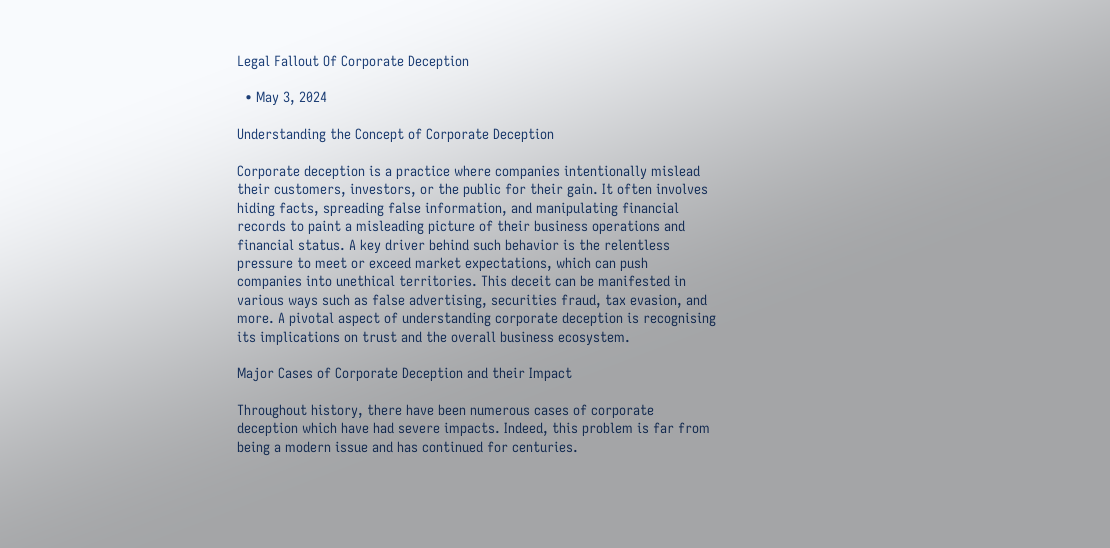Legal Fallout Of Corporate Deception

  • May 3, 2024

Understanding the Concept of Corporate Deception

Corporate deception is a practice where companies intentionally mislead their customers, investors, or the public for their gain. It often involves hiding facts, spreading false information, and manipulating financial records to paint a misleading picture of their business operations and financial status. A key driver behind such behavior is the relentless pressure to meet or exceed market expectations, which can push companies into unethical territories. This deceit can be manifested in various ways such as false advertising, securities fraud, tax evasion, and more. A pivotal aspect of understanding corporate deception is recognising its implications on trust and the overall business ecosystem.

Major Cases of Corporate Deception and their Impact

Throughout history, there have been numerous cases of corporate deception which have had severe impacts. Indeed, this problem is far from being a modern issue and has continued for centuries.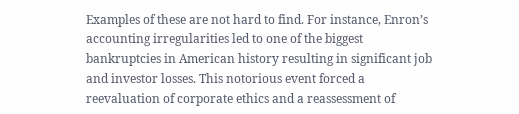Examples of these are not hard to find. For instance, Enron’s accounting irregularities led to one of the biggest bankruptcies in American history resulting in significant job and investor losses. This notorious event forced a reevaluation of corporate ethics and a reassessment of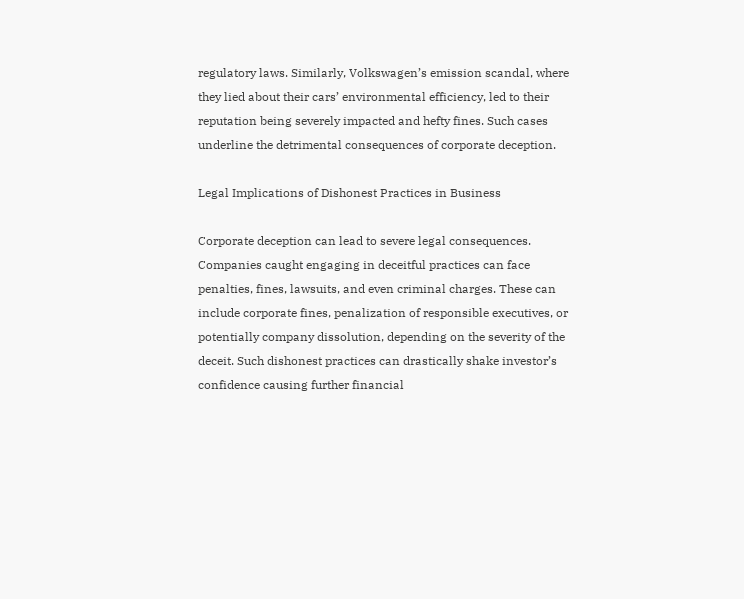regulatory laws. Similarly, Volkswagen’s emission scandal, where they lied about their cars’ environmental efficiency, led to their reputation being severely impacted and hefty fines. Such cases underline the detrimental consequences of corporate deception.

Legal Implications of Dishonest Practices in Business

Corporate deception can lead to severe legal consequences. Companies caught engaging in deceitful practices can face penalties, fines, lawsuits, and even criminal charges. These can include corporate fines, penalization of responsible executives, or potentially company dissolution, depending on the severity of the deceit. Such dishonest practices can drastically shake investor’s confidence causing further financial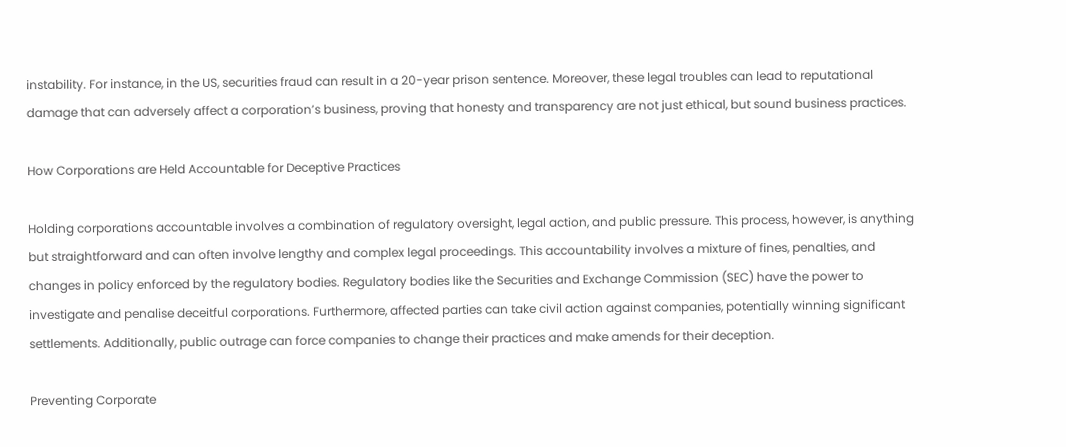instability. For instance, in the US, securities fraud can result in a 20-year prison sentence. Moreover, these legal troubles can lead to reputational damage that can adversely affect a corporation’s business, proving that honesty and transparency are not just ethical, but sound business practices.

How Corporations are Held Accountable for Deceptive Practices

Holding corporations accountable involves a combination of regulatory oversight, legal action, and public pressure. This process, however, is anything but straightforward and can often involve lengthy and complex legal proceedings. This accountability involves a mixture of fines, penalties, and changes in policy enforced by the regulatory bodies. Regulatory bodies like the Securities and Exchange Commission (SEC) have the power to investigate and penalise deceitful corporations. Furthermore, affected parties can take civil action against companies, potentially winning significant settlements. Additionally, public outrage can force companies to change their practices and make amends for their deception.

Preventing Corporate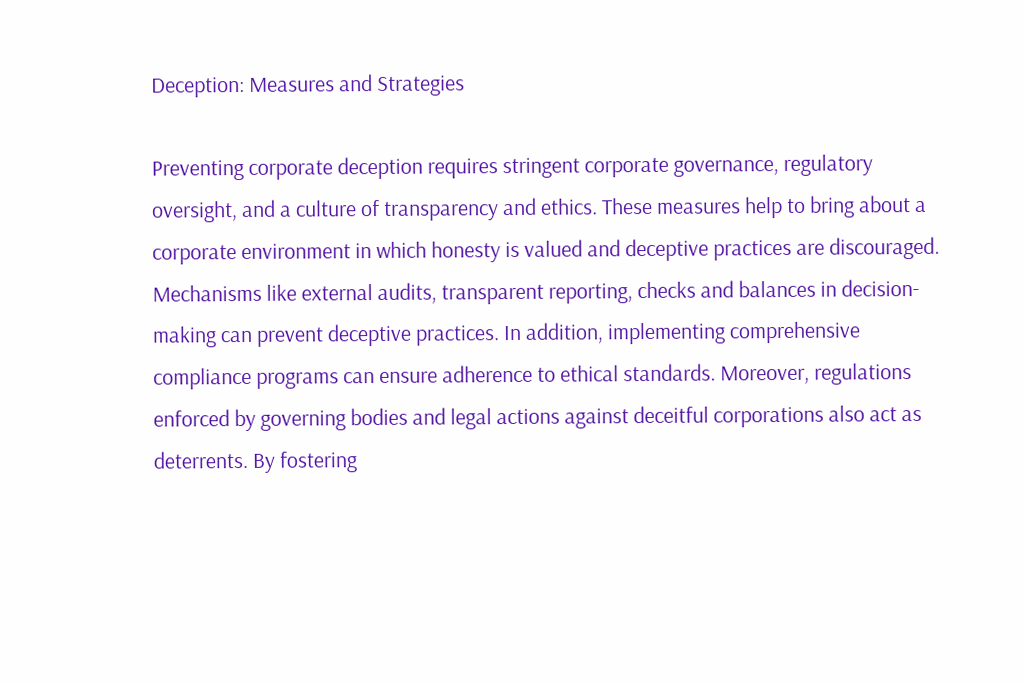Deception: Measures and Strategies

Preventing corporate deception requires stringent corporate governance, regulatory oversight, and a culture of transparency and ethics. These measures help to bring about a corporate environment in which honesty is valued and deceptive practices are discouraged. Mechanisms like external audits, transparent reporting, checks and balances in decision-making can prevent deceptive practices. In addition, implementing comprehensive compliance programs can ensure adherence to ethical standards. Moreover, regulations enforced by governing bodies and legal actions against deceitful corporations also act as deterrents. By fostering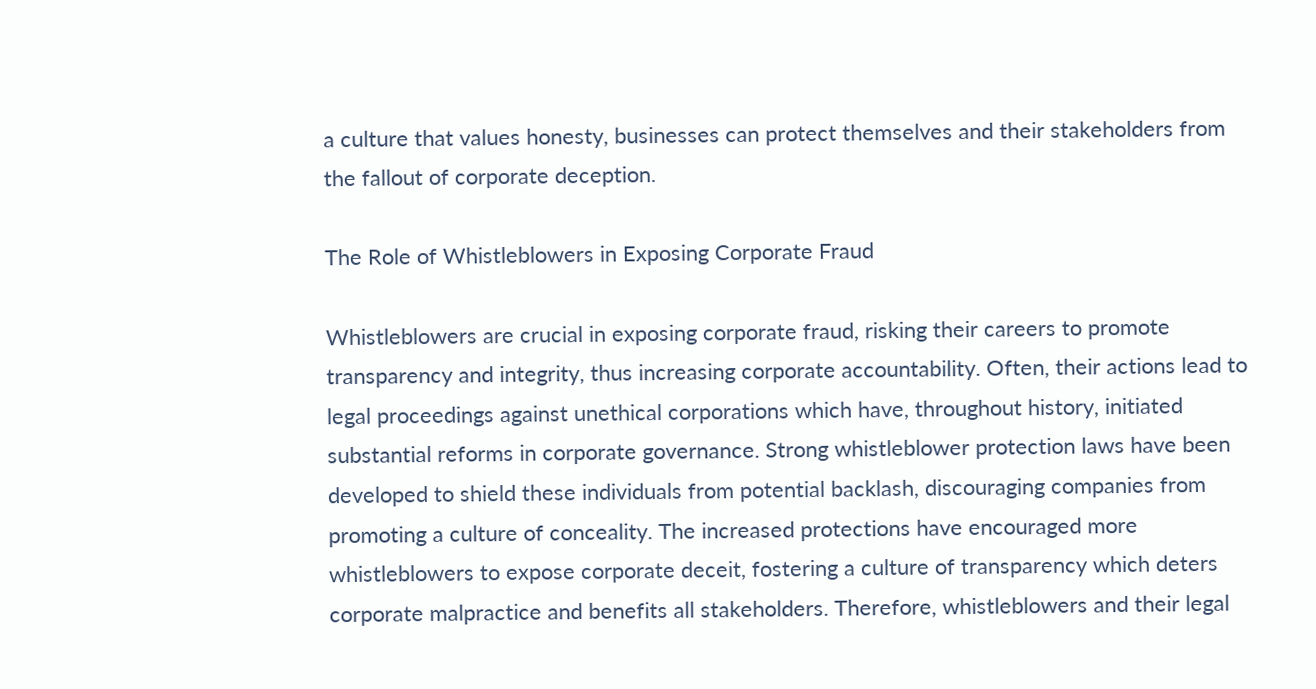a culture that values honesty, businesses can protect themselves and their stakeholders from the fallout of corporate deception.

The Role of Whistleblowers in Exposing Corporate Fraud

Whistleblowers are crucial in exposing corporate fraud, risking their careers to promote transparency and integrity, thus increasing corporate accountability. Often, their actions lead to legal proceedings against unethical corporations which have, throughout history, initiated substantial reforms in corporate governance. Strong whistleblower protection laws have been developed to shield these individuals from potential backlash, discouraging companies from promoting a culture of conceality. The increased protections have encouraged more whistleblowers to expose corporate deceit, fostering a culture of transparency which deters corporate malpractice and benefits all stakeholders. Therefore, whistleblowers and their legal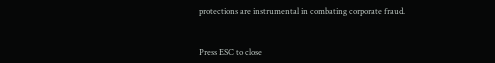protections are instrumental in combating corporate fraud.


Press ESC to close